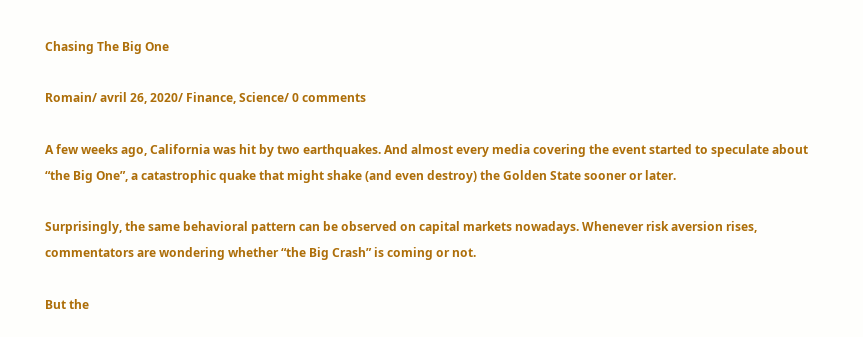Chasing The Big One

Romain/ avril 26, 2020/ Finance, Science/ 0 comments

A few weeks ago, California was hit by two earthquakes. And almost every media covering the event started to speculate about “the Big One”, a catastrophic quake that might shake (and even destroy) the Golden State sooner or later.

Surprisingly, the same behavioral pattern can be observed on capital markets nowadays. Whenever risk aversion rises, commentators are wondering whether “the Big Crash” is coming or not.

But the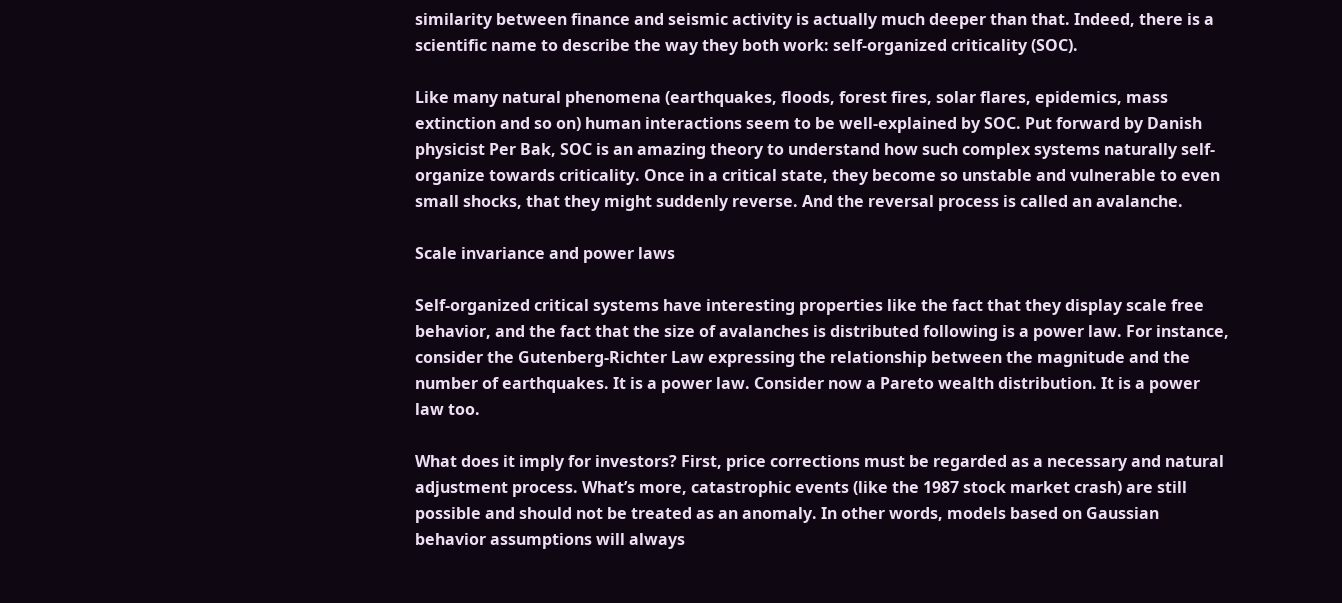similarity between finance and seismic activity is actually much deeper than that. Indeed, there is a scientific name to describe the way they both work: self-organized criticality (SOC).

Like many natural phenomena (earthquakes, floods, forest fires, solar flares, epidemics, mass extinction and so on) human interactions seem to be well-explained by SOC. Put forward by Danish physicist Per Bak, SOC is an amazing theory to understand how such complex systems naturally self-organize towards criticality. Once in a critical state, they become so unstable and vulnerable to even small shocks, that they might suddenly reverse. And the reversal process is called an avalanche.

Scale invariance and power laws

Self-organized critical systems have interesting properties like the fact that they display scale free behavior, and the fact that the size of avalanches is distributed following is a power law. For instance, consider the Gutenberg-Richter Law expressing the relationship between the magnitude and the number of earthquakes. It is a power law. Consider now a Pareto wealth distribution. It is a power law too.

What does it imply for investors? First, price corrections must be regarded as a necessary and natural adjustment process. What’s more, catastrophic events (like the 1987 stock market crash) are still possible and should not be treated as an anomaly. In other words, models based on Gaussian behavior assumptions will always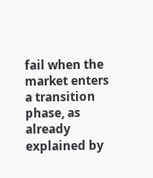fail when the market enters a transition phase, as already explained by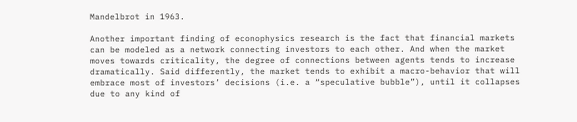Mandelbrot in 1963.

Another important finding of econophysics research is the fact that financial markets can be modeled as a network connecting investors to each other. And when the market moves towards criticality, the degree of connections between agents tends to increase dramatically. Said differently, the market tends to exhibit a macro-behavior that will embrace most of investors’ decisions (i.e. a “speculative bubble”), until it collapses due to any kind of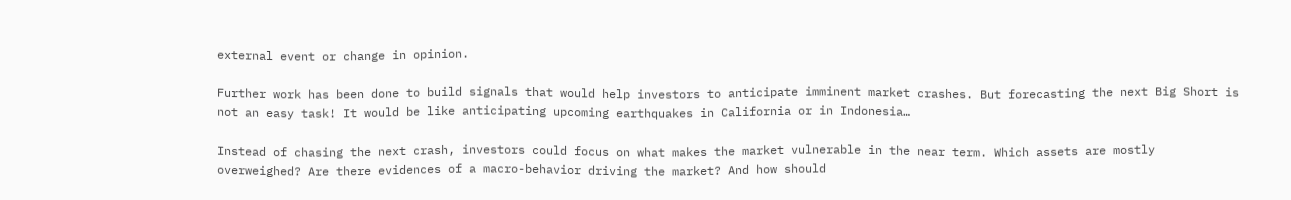external event or change in opinion.

Further work has been done to build signals that would help investors to anticipate imminent market crashes. But forecasting the next Big Short is not an easy task! It would be like anticipating upcoming earthquakes in California or in Indonesia…

Instead of chasing the next crash, investors could focus on what makes the market vulnerable in the near term. Which assets are mostly overweighed? Are there evidences of a macro-behavior driving the market? And how should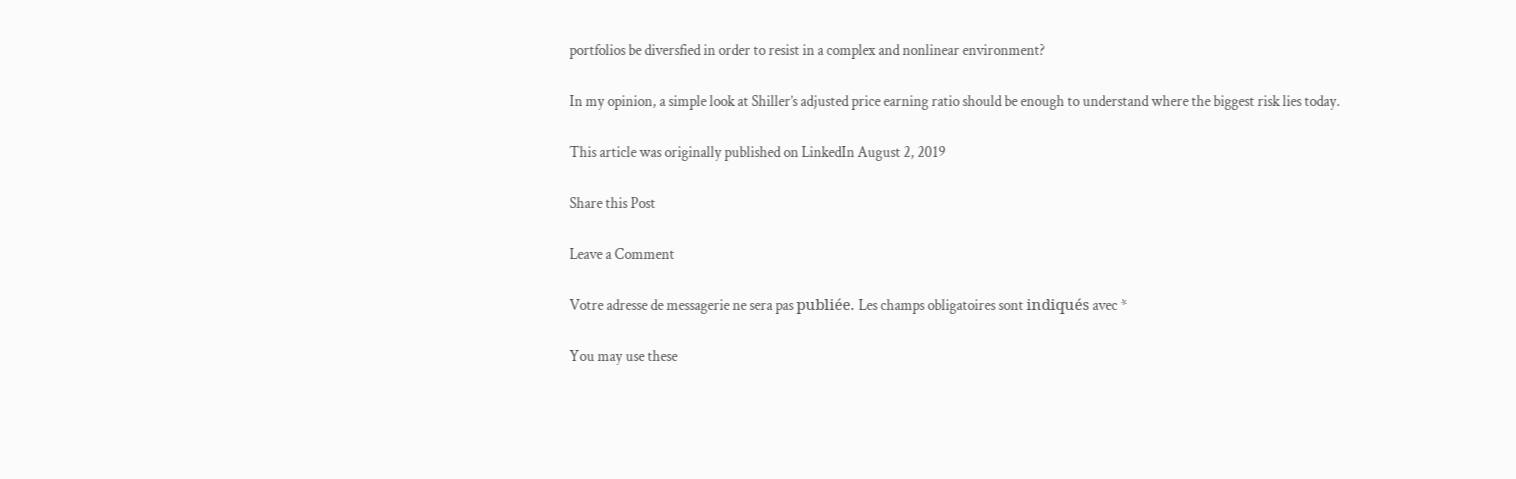portfolios be diversfied in order to resist in a complex and nonlinear environment?

In my opinion, a simple look at Shiller’s adjusted price earning ratio should be enough to understand where the biggest risk lies today.

This article was originally published on LinkedIn August 2, 2019

Share this Post

Leave a Comment

Votre adresse de messagerie ne sera pas publiée. Les champs obligatoires sont indiqués avec *

You may use these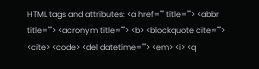HTML tags and attributes: <a href="" title=""> <abbr title=""> <acronym title=""> <b> <blockquote cite=""> <cite> <code> <del datetime=""> <em> <i> <q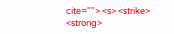cite=""> <s> <strike> <strong>